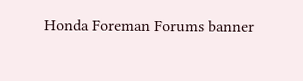Honda Foreman Forums banner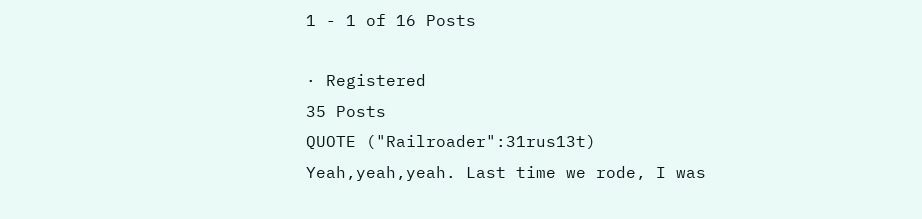1 - 1 of 16 Posts

· Registered
35 Posts
QUOTE ("Railroader":31rus13t)
Yeah,yeah,yeah. Last time we rode, I was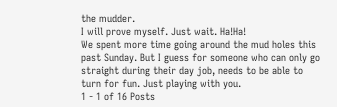the mudder.
I will prove myself. Just wait. Ha!Ha!
We spent more time going around the mud holes this past Sunday. But I guess for someone who can only go straight during their day job, needs to be able to turn for fun. Just playing with you.
1 - 1 of 16 Posts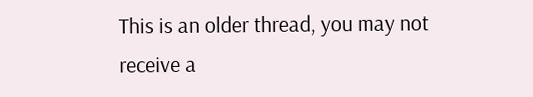This is an older thread, you may not receive a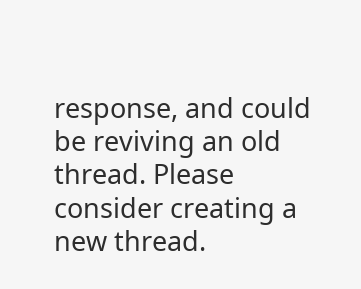response, and could be reviving an old thread. Please consider creating a new thread.